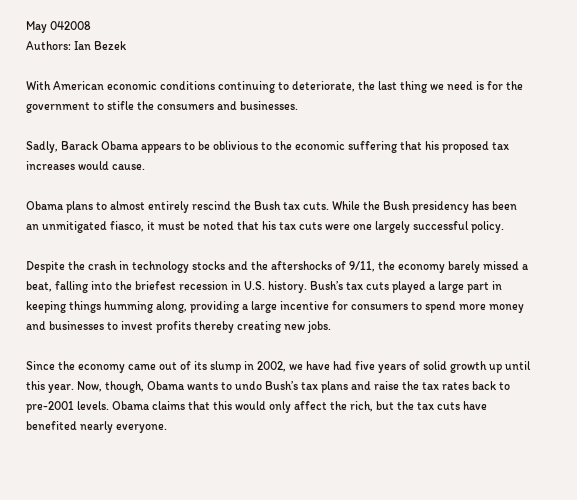May 042008
Authors: Ian Bezek

With American economic conditions continuing to deteriorate, the last thing we need is for the government to stifle the consumers and businesses.

Sadly, Barack Obama appears to be oblivious to the economic suffering that his proposed tax increases would cause.

Obama plans to almost entirely rescind the Bush tax cuts. While the Bush presidency has been an unmitigated fiasco, it must be noted that his tax cuts were one largely successful policy.

Despite the crash in technology stocks and the aftershocks of 9/11, the economy barely missed a beat, falling into the briefest recession in U.S. history. Bush’s tax cuts played a large part in keeping things humming along, providing a large incentive for consumers to spend more money and businesses to invest profits thereby creating new jobs.

Since the economy came out of its slump in 2002, we have had five years of solid growth up until this year. Now, though, Obama wants to undo Bush’s tax plans and raise the tax rates back to pre-2001 levels. Obama claims that this would only affect the rich, but the tax cuts have benefited nearly everyone.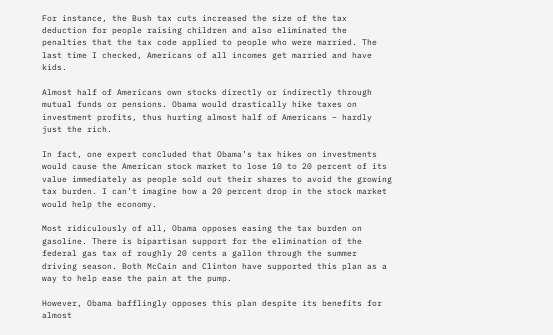For instance, the Bush tax cuts increased the size of the tax deduction for people raising children and also eliminated the penalties that the tax code applied to people who were married. The last time I checked, Americans of all incomes get married and have kids.

Almost half of Americans own stocks directly or indirectly through mutual funds or pensions. Obama would drastically hike taxes on investment profits, thus hurting almost half of Americans – hardly just the rich.

In fact, one expert concluded that Obama’s tax hikes on investments would cause the American stock market to lose 10 to 20 percent of its value immediately as people sold out their shares to avoid the growing tax burden. I can’t imagine how a 20 percent drop in the stock market would help the economy.

Most ridiculously of all, Obama opposes easing the tax burden on gasoline. There is bipartisan support for the elimination of the federal gas tax of roughly 20 cents a gallon through the summer driving season. Both McCain and Clinton have supported this plan as a way to help ease the pain at the pump.

However, Obama bafflingly opposes this plan despite its benefits for almost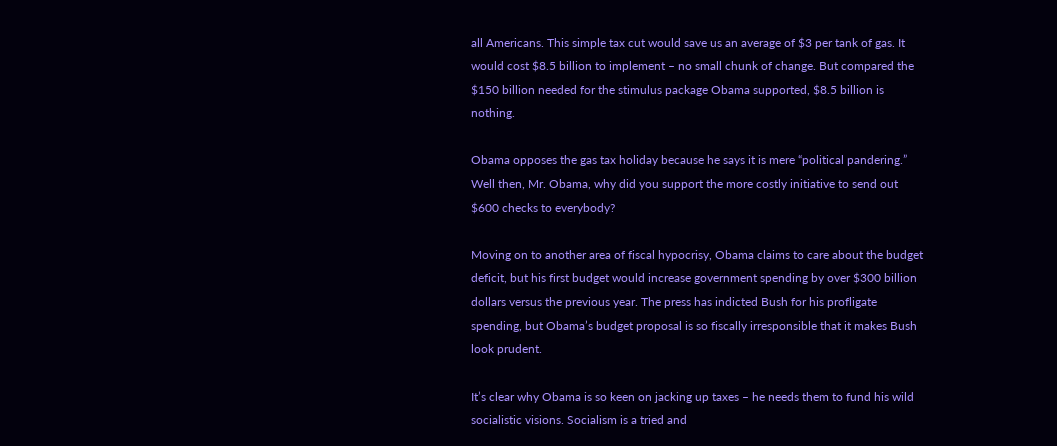all Americans. This simple tax cut would save us an average of $3 per tank of gas. It would cost $8.5 billion to implement – no small chunk of change. But compared the $150 billion needed for the stimulus package Obama supported, $8.5 billion is nothing.

Obama opposes the gas tax holiday because he says it is mere “political pandering.” Well then, Mr. Obama, why did you support the more costly initiative to send out $600 checks to everybody?

Moving on to another area of fiscal hypocrisy, Obama claims to care about the budget deficit, but his first budget would increase government spending by over $300 billion dollars versus the previous year. The press has indicted Bush for his profligate spending, but Obama’s budget proposal is so fiscally irresponsible that it makes Bush look prudent.

It’s clear why Obama is so keen on jacking up taxes – he needs them to fund his wild socialistic visions. Socialism is a tried and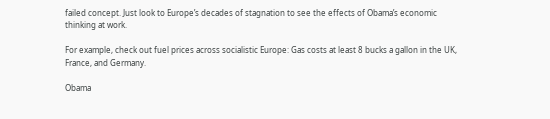failed concept. Just look to Europe’s decades of stagnation to see the effects of Obama’s economic thinking at work.

For example, check out fuel prices across socialistic Europe: Gas costs at least 8 bucks a gallon in the UK, France, and Germany.

Obama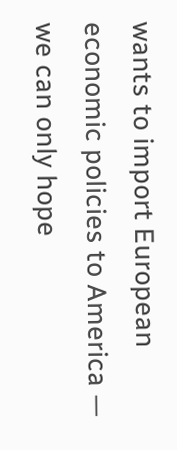wants to import European economic policies to America — we can only hope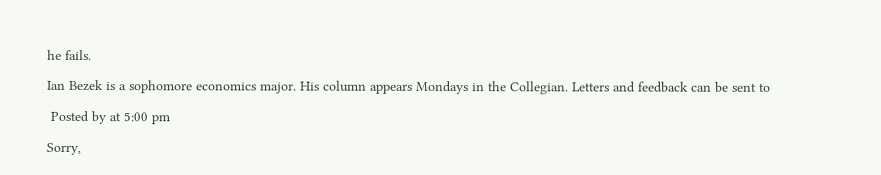he fails.

Ian Bezek is a sophomore economics major. His column appears Mondays in the Collegian. Letters and feedback can be sent to

 Posted by at 5:00 pm

Sorry,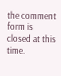the comment form is closed at this time.